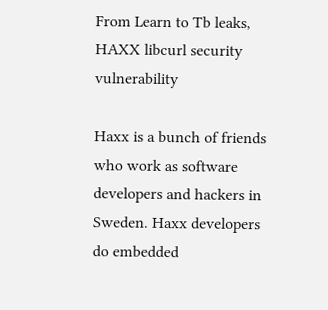From Learn to Tb leaks, HAXX libcurl security vulnerability

Haxx is a bunch of friends who work as software developers and hackers in Sweden. Haxx developers do embedded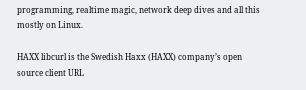programming, realtime magic, network deep dives and all this mostly on Linux.

HAXX libcurl is the Swedish Haxx (HAXX) company’s open source client URL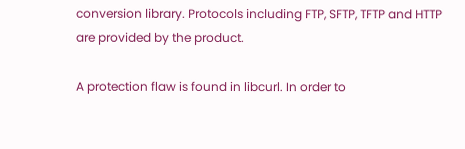conversion library. Protocols including FTP, SFTP, TFTP and HTTP are provided by the product.

A protection flaw is found in libcurl. In order to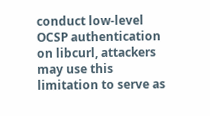conduct low-level OCSP authentication on libcurl, attackers may use this limitation to serve as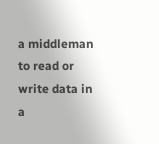a middleman to read or write data in a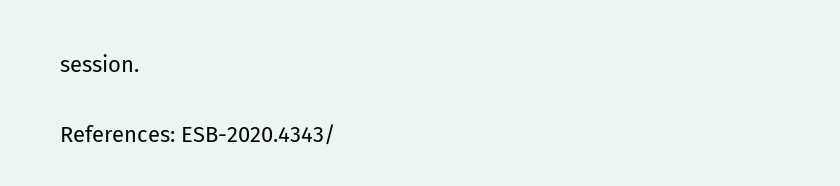session.

References: ESB-2020.4343/